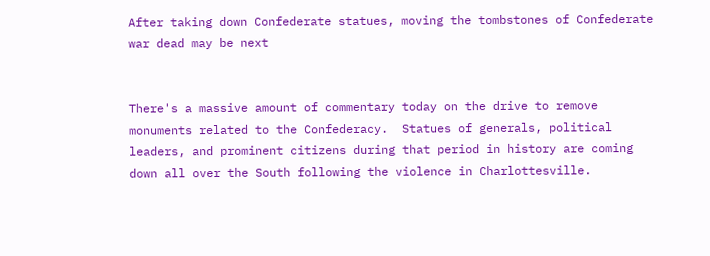After taking down Confederate statues, moving the tombstones of Confederate war dead may be next


There's a massive amount of commentary today on the drive to remove monuments related to the Confederacy.  Statues of generals, political leaders, and prominent citizens during that period in history are coming down all over the South following the violence in Charlottesville.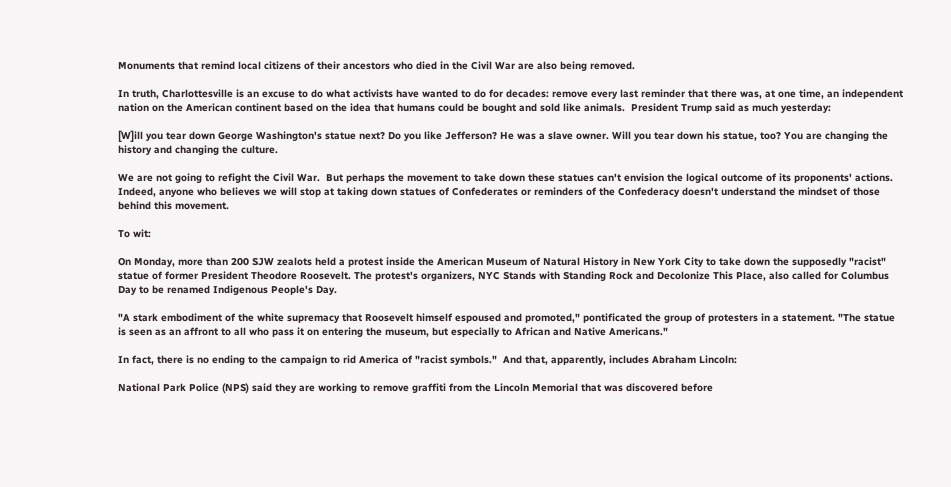Monuments that remind local citizens of their ancestors who died in the Civil War are also being removed.

In truth, Charlottesville is an excuse to do what activists have wanted to do for decades: remove every last reminder that there was, at one time, an independent nation on the American continent based on the idea that humans could be bought and sold like animals.  President Trump said as much yesterday:

[W]ill you tear down George Washington's statue next? Do you like Jefferson? He was a slave owner. Will you tear down his statue, too? You are changing the history and changing the culture.

We are not going to refight the Civil War.  But perhaps the movement to take down these statues can't envision the logical outcome of its proponents' actions.  Indeed, anyone who believes we will stop at taking down statues of Confederates or reminders of the Confederacy doesn't understand the mindset of those behind this movement.

To wit:

On Monday, more than 200 SJW zealots held a protest inside the American Museum of Natural History in New York City to take down the supposedly "racist" statue of former President Theodore Roosevelt. The protest's organizers, NYC Stands with Standing Rock and Decolonize This Place, also called for Columbus Day to be renamed Indigenous People's Day.

"A stark embodiment of the white supremacy that Roosevelt himself espoused and promoted," pontificated the group of protesters in a statement. "The statue is seen as an affront to all who pass it on entering the museum, but especially to African and Native Americans."

In fact, there is no ending to the campaign to rid America of "racist symbols."  And that, apparently, includes Abraham Lincoln:

National Park Police (NPS) said they are working to remove graffiti from the Lincoln Memorial that was discovered before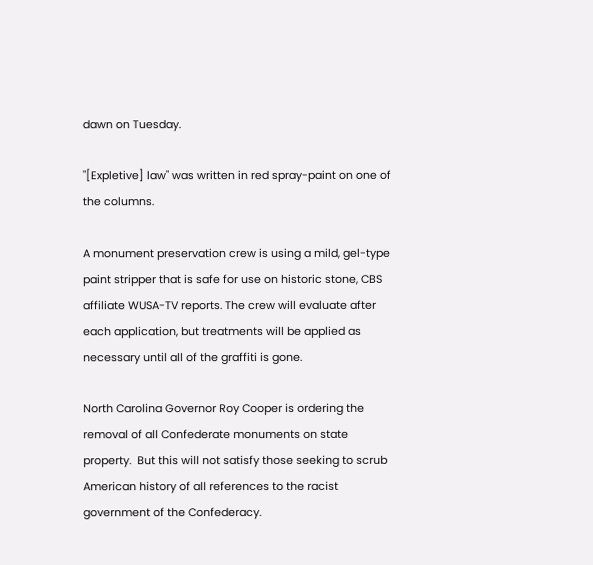dawn on Tuesday.

"[Expletive] law" was written in red spray-paint on one of the columns.

A monument preservation crew is using a mild, gel-type paint stripper that is safe for use on historic stone, CBS affiliate WUSA-TV reports. The crew will evaluate after each application, but treatments will be applied as necessary until all of the graffiti is gone.

North Carolina Governor Roy Cooper is ordering the removal of all Confederate monuments on state property.  But this will not satisfy those seeking to scrub American history of all references to the racist government of the Confederacy.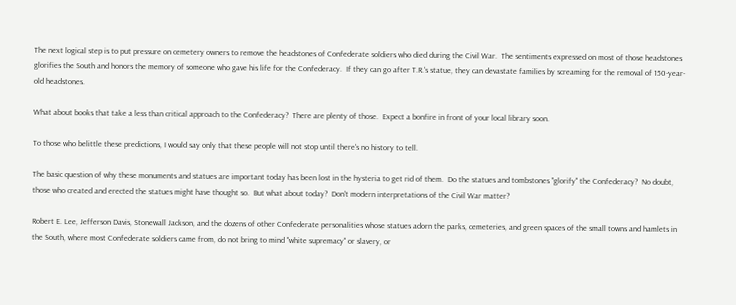The next logical step is to put pressure on cemetery owners to remove the headstones of Confederate soldiers who died during the Civil War.  The sentiments expressed on most of those headstones glorifies the South and honors the memory of someone who gave his life for the Confederacy.  If they can go after T.R.'s statue, they can devastate families by screaming for the removal of 150-year-old headstones.

What about books that take a less than critical approach to the Confederacy?  There are plenty of those.  Expect a bonfire in front of your local library soon.

To those who belittle these predictions, I would say only that these people will not stop until there's no history to tell.

The basic question of why these monuments and statues are important today has been lost in the hysteria to get rid of them.  Do the statues and tombstones "glorify" the Confederacy?  No doubt, those who created and erected the statues might have thought so.  But what about today?  Don't modern interpretations of the Civil War matter?

Robert E. Lee, Jefferson Davis, Stonewall Jackson, and the dozens of other Confederate personalities whose statues adorn the parks, cemeteries, and green spaces of the small towns and hamlets in the South, where most Confederate soldiers came from, do not bring to mind "white supremacy" or slavery, or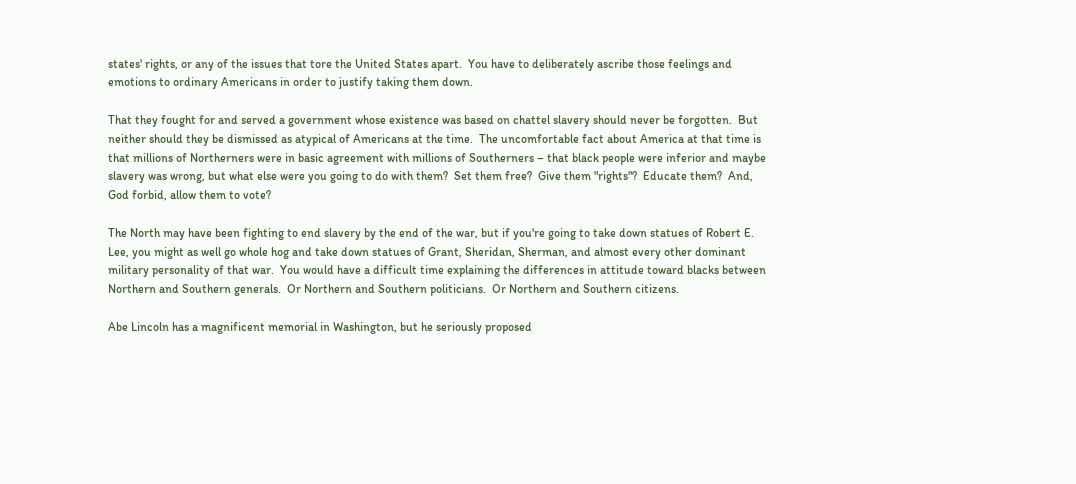states' rights, or any of the issues that tore the United States apart.  You have to deliberately ascribe those feelings and emotions to ordinary Americans in order to justify taking them down.

That they fought for and served a government whose existence was based on chattel slavery should never be forgotten.  But neither should they be dismissed as atypical of Americans at the time.  The uncomfortable fact about America at that time is that millions of Northerners were in basic agreement with millions of Southerners – that black people were inferior and maybe slavery was wrong, but what else were you going to do with them?  Set them free?  Give them "rights"?  Educate them?  And, God forbid, allow them to vote?

The North may have been fighting to end slavery by the end of the war, but if you're going to take down statues of Robert E. Lee, you might as well go whole hog and take down statues of Grant, Sheridan, Sherman, and almost every other dominant military personality of that war.  You would have a difficult time explaining the differences in attitude toward blacks between Northern and Southern generals.  Or Northern and Southern politicians.  Or Northern and Southern citizens.

Abe Lincoln has a magnificent memorial in Washington, but he seriously proposed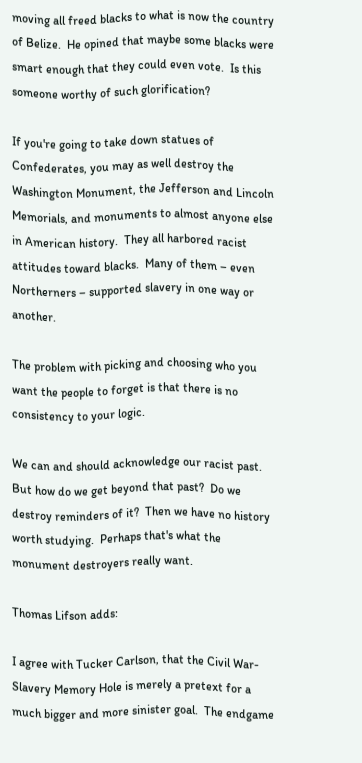moving all freed blacks to what is now the country of Belize.  He opined that maybe some blacks were smart enough that they could even vote.  Is this someone worthy of such glorification?

If you're going to take down statues of Confederates, you may as well destroy the Washington Monument, the Jefferson and Lincoln Memorials, and monuments to almost anyone else in American history.  They all harbored racist attitudes toward blacks.  Many of them – even Northerners – supported slavery in one way or another.

The problem with picking and choosing who you want the people to forget is that there is no consistency to your logic.

We can and should acknowledge our racist past.  But how do we get beyond that past?  Do we destroy reminders of it?  Then we have no history worth studying.  Perhaps that's what the monument destroyers really want.

Thomas Lifson adds:

I agree with Tucker Carlson, that the Civil War-Slavery Memory Hole is merely a pretext for a much bigger and more sinister goal.  The endgame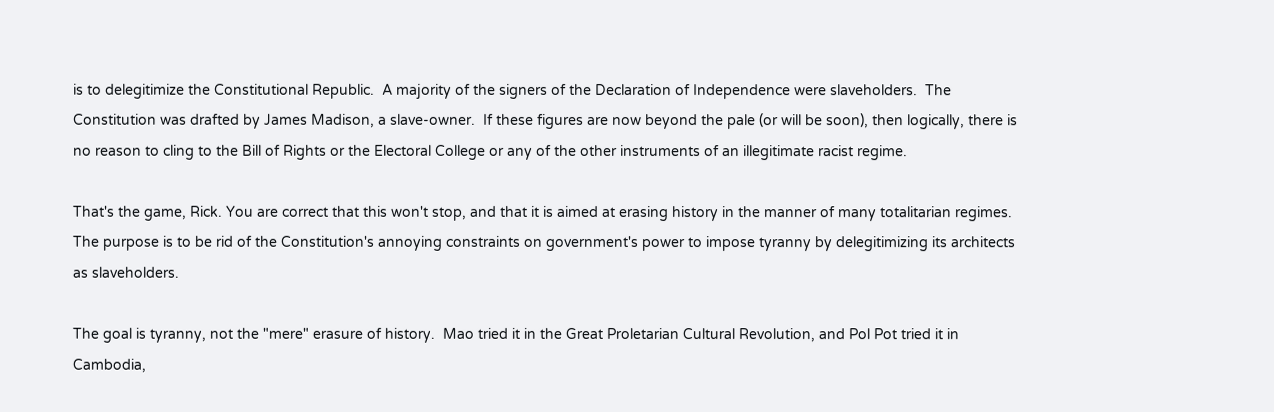is to delegitimize the Constitutional Republic.  A majority of the signers of the Declaration of Independence were slaveholders.  The Constitution was drafted by James Madison, a slave-owner.  If these figures are now beyond the pale (or will be soon), then logically, there is no reason to cling to the Bill of Rights or the Electoral College or any of the other instruments of an illegitimate racist regime.

That's the game, Rick. You are correct that this won't stop, and that it is aimed at erasing history in the manner of many totalitarian regimes.  The purpose is to be rid of the Constitution's annoying constraints on government's power to impose tyranny by delegitimizing its architects as slaveholders.

The goal is tyranny, not the "mere" erasure of history.  Mao tried it in the Great Proletarian Cultural Revolution, and Pol Pot tried it in Cambodia,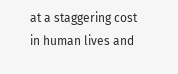at a staggering cost in human lives and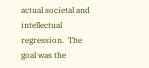actual societal and intellectual regression.  The goal was the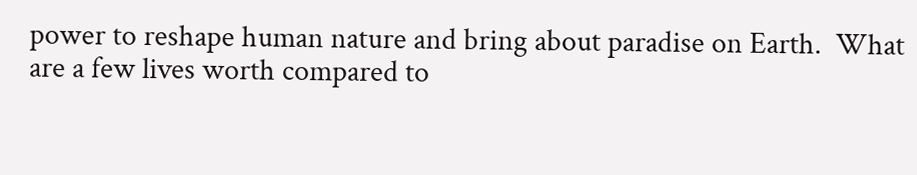power to reshape human nature and bring about paradise on Earth.  What are a few lives worth compared to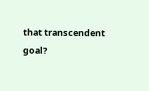that transcendent goal?